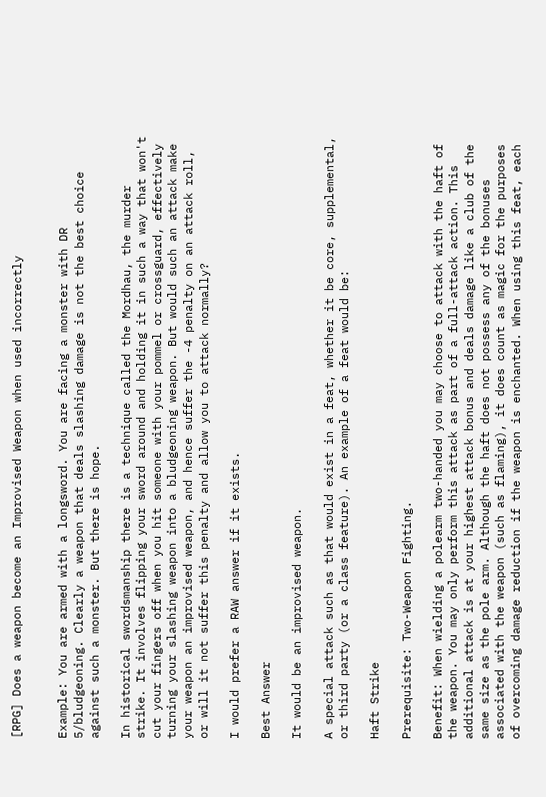[RPG] Does a weapon become an Improvised Weapon when used incorrectly


Example: You are armed with a longsword. You are facing a monster with DR 5/bludgeoning. Clearly a weapon that deals slashing damage is not the best choice against such a monster. But there is hope.

In historical swordsmanship there is a technique called the Mordhau, the murder strike. It involves flipping your sword around and holding it in such a way that won't cut your fingers off when you hit someone with your pommel or crossguard, effectively turning your slashing weapon into a bludgeoning weapon. But would such an attack make your weapon an improvised weapon, and hence suffer the -4 penalty on an attack roll, or will it not suffer this penalty and allow you to attack normally?

I would prefer a RAW answer if it exists.

Best Answer

It would be an improvised weapon.

A special attack such as that would exist in a feat, whether it be core, supplemental, or third party (or a class feature). An example of a feat would be:

Haft Strike

Prerequisite: Two-Weapon Fighting.

Benefit: When wielding a polearm two-handed you may choose to attack with the haft of the weapon. You may only perform this attack as part of a full-attack action. This additional attack is at your highest attack bonus and deals damage like a club of the same size as the pole arm. Although the haft does not possess any of the bonuses associated with the weapon (such as flaming), it does count as magic for the purposes of overcoming damage reduction if the weapon is enchanted. When using this feat, each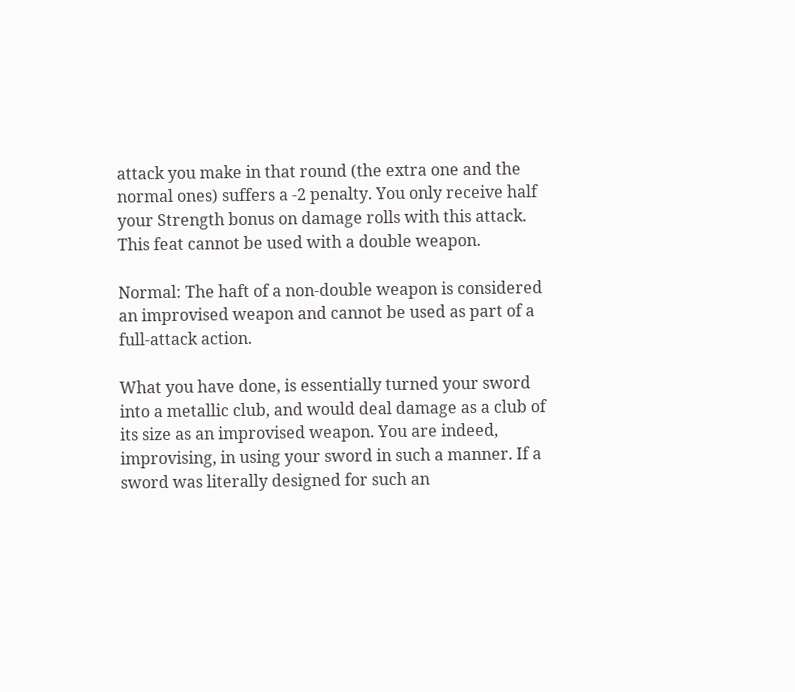attack you make in that round (the extra one and the normal ones) suffers a -2 penalty. You only receive half your Strength bonus on damage rolls with this attack. This feat cannot be used with a double weapon.

Normal: The haft of a non-double weapon is considered an improvised weapon and cannot be used as part of a full-attack action.

What you have done, is essentially turned your sword into a metallic club, and would deal damage as a club of its size as an improvised weapon. You are indeed, improvising, in using your sword in such a manner. If a sword was literally designed for such an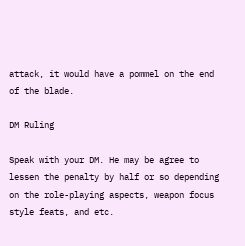attack, it would have a pommel on the end of the blade.

DM Ruling

Speak with your DM. He may be agree to lessen the penalty by half or so depending on the role-playing aspects, weapon focus style feats, and etc.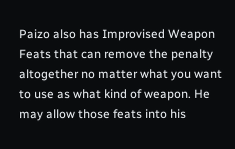Paizo also has Improvised Weapon Feats that can remove the penalty altogether no matter what you want to use as what kind of weapon. He may allow those feats into his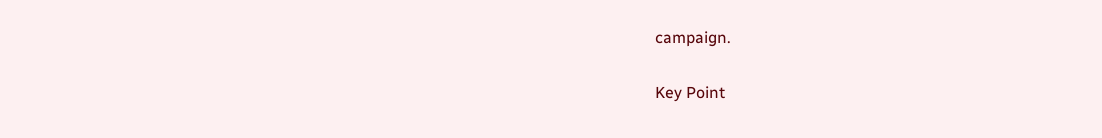campaign.

Key Point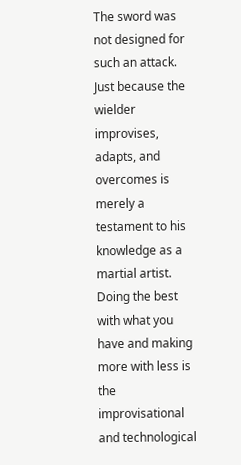The sword was not designed for such an attack. Just because the wielder improvises, adapts, and overcomes is merely a testament to his knowledge as a martial artist. Doing the best with what you have and making more with less is the improvisational and technological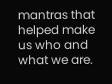mantras that helped make us who and what we are.